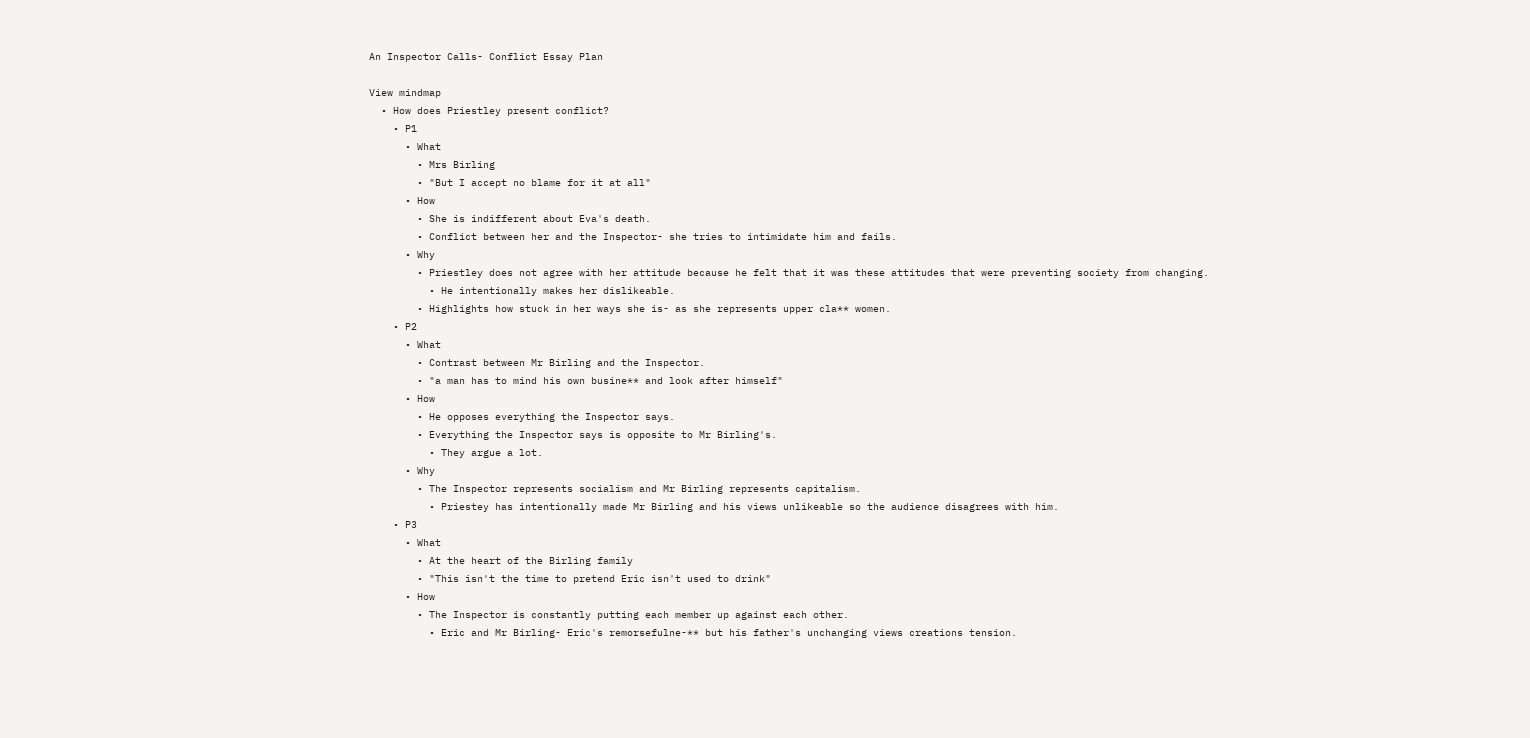An Inspector Calls- Conflict Essay Plan

View mindmap
  • How does Priestley present conflict?
    • P1
      • What
        • Mrs Birling
        • "But I accept no blame for it at all"
      • How
        • She is indifferent about Eva's death.
        • Conflict between her and the Inspector- she tries to intimidate him and fails.
      • Why
        • Priestley does not agree with her attitude because he felt that it was these attitudes that were preventing society from changing.
          • He intentionally makes her dislikeable.
        • Highlights how stuck in her ways she is- as she represents upper cla** women.
    • P2
      • What
        • Contrast between Mr Birling and the Inspector.
        • "a man has to mind his own busine** and look after himself"
      • How
        • He opposes everything the Inspector says.
        • Everything the Inspector says is opposite to Mr Birling's.
          • They argue a lot.
      • Why
        • The Inspector represents socialism and Mr Birling represents capitalism.
          • Priestey has intentionally made Mr Birling and his views unlikeable so the audience disagrees with him.
    • P3
      • What
        • At the heart of the Birling family
        • "This isn't the time to pretend Eric isn't used to drink"
      • How
        • The Inspector is constantly putting each member up against each other.
          • Eric and Mr Birling- Eric's remorsefulne-** but his father's unchanging views creations tension.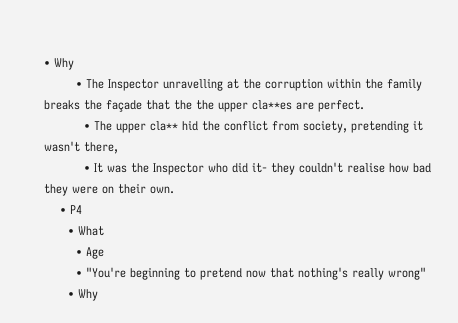• Why
        • The Inspector unravelling at the corruption within the family breaks the façade that the the upper cla**es are perfect.
          • The upper cla** hid the conflict from society, pretending it wasn't there,
          • It was the Inspector who did it- they couldn't realise how bad they were on their own.
    • P4
      • What
        • Age
        • "You're beginning to pretend now that nothing's really wrong"
      • Why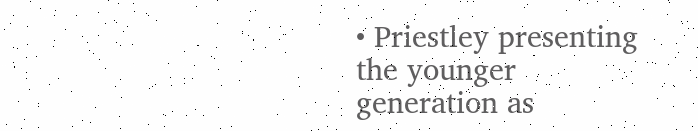• Priestley presenting the younger generation as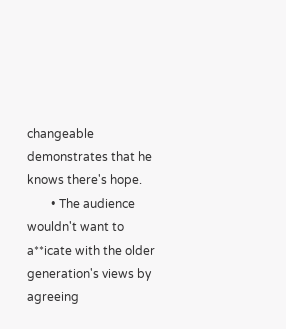changeable demonstrates that he knows there's hope.
        • The audience wouldn't want to a**icate with the older generation's views by agreeing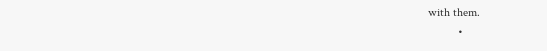with them.
          •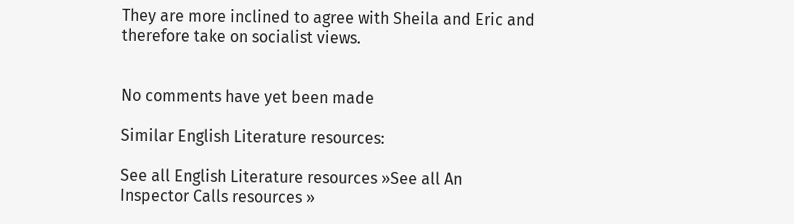They are more inclined to agree with Sheila and Eric and therefore take on socialist views.


No comments have yet been made

Similar English Literature resources:

See all English Literature resources »See all An Inspector Calls resources »